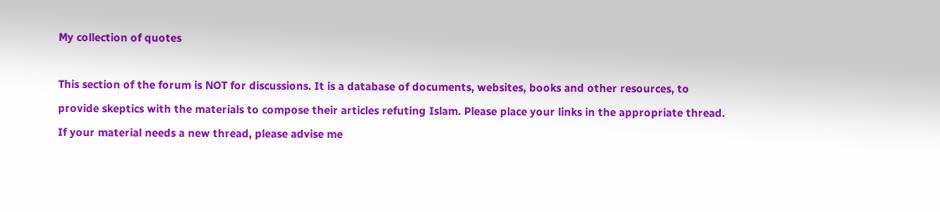My collection of quotes

This section of the forum is NOT for discussions. It is a database of documents, websites, books and other resources, to provide skeptics with the materials to compose their articles refuting Islam. Please place your links in the appropriate thread. If your material needs a new thread, please advise me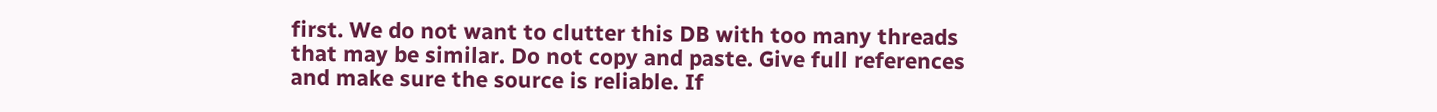first. We do not want to clutter this DB with too many threads that may be similar. Do not copy and paste. Give full references and make sure the source is reliable. If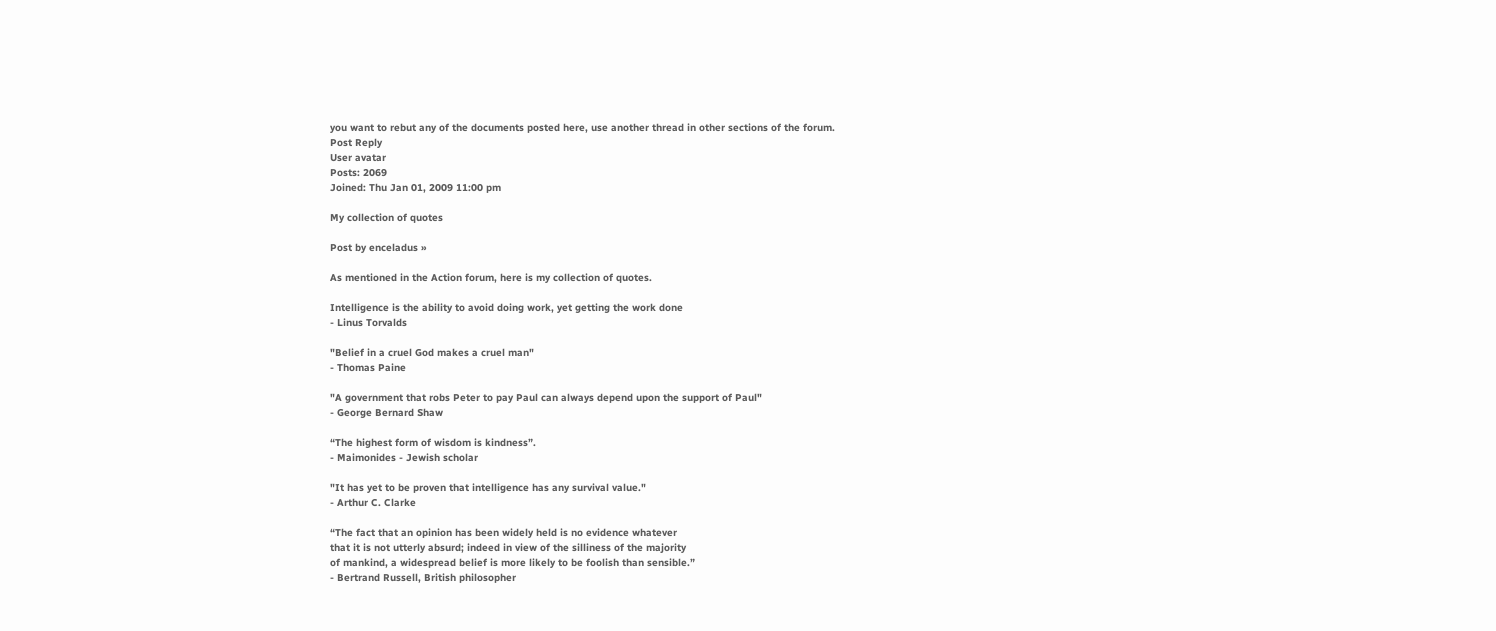you want to rebut any of the documents posted here, use another thread in other sections of the forum.
Post Reply
User avatar
Posts: 2069
Joined: Thu Jan 01, 2009 11:00 pm

My collection of quotes

Post by enceladus »

As mentioned in the Action forum, here is my collection of quotes.

Intelligence is the ability to avoid doing work, yet getting the work done
- Linus Torvalds

"Belief in a cruel God makes a cruel man"
- Thomas Paine

"A government that robs Peter to pay Paul can always depend upon the support of Paul"
- George Bernard Shaw

“The highest form of wisdom is kindness”.
- Maimonides - Jewish scholar

"It has yet to be proven that intelligence has any survival value."
- Arthur C. Clarke

“The fact that an opinion has been widely held is no evidence whatever
that it is not utterly absurd; indeed in view of the silliness of the majority
of mankind, a widespread belief is more likely to be foolish than sensible.”
- Bertrand Russell, British philosopher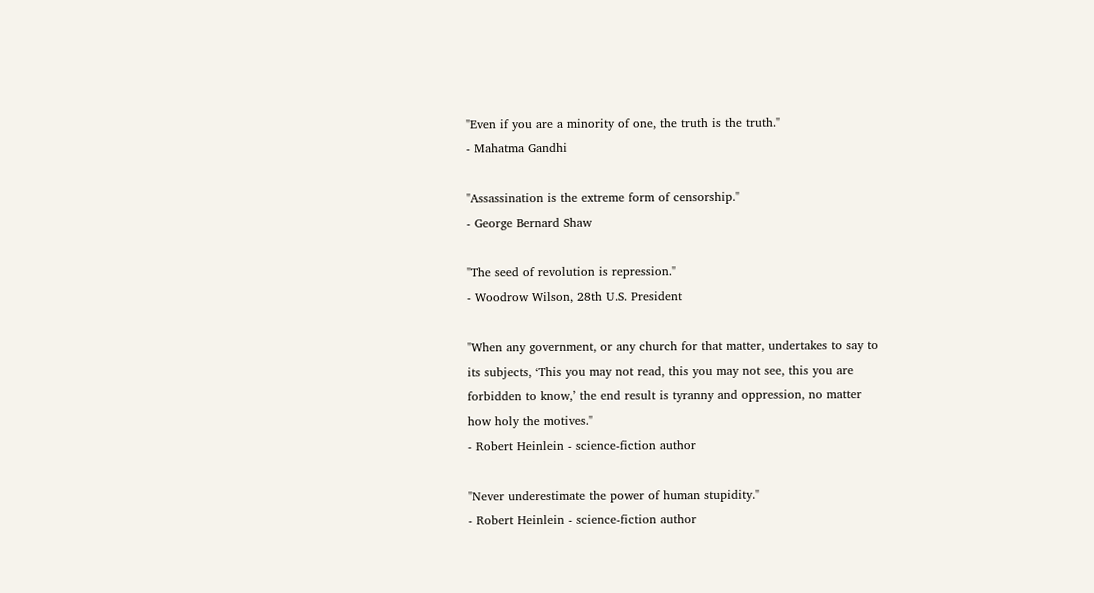"Even if you are a minority of one, the truth is the truth."
- Mahatma Gandhi

"Assassination is the extreme form of censorship."
- George Bernard Shaw

"The seed of revolution is repression."
- Woodrow Wilson, 28th U.S. President

"When any government, or any church for that matter, undertakes to say to
its subjects, ‘This you may not read, this you may not see, this you are
forbidden to know,’ the end result is tyranny and oppression, no matter
how holy the motives."
- Robert Heinlein - science-fiction author

"Never underestimate the power of human stupidity."
- Robert Heinlein - science-fiction author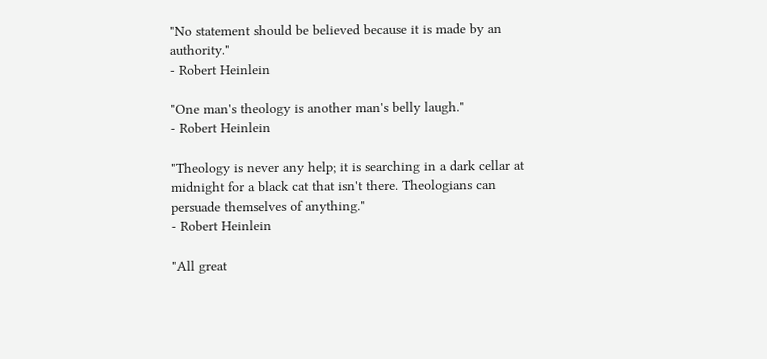"No statement should be believed because it is made by an authority."
- Robert Heinlein

"One man's theology is another man's belly laugh."
- Robert Heinlein

"Theology is never any help; it is searching in a dark cellar at midnight for a black cat that isn't there. Theologians can persuade themselves of anything."
- Robert Heinlein

"All great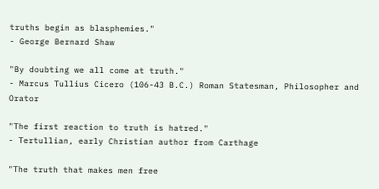truths begin as blasphemies."
- George Bernard Shaw

"By doubting we all come at truth."
- Marcus Tullius Cicero (106-43 B.C.) Roman Statesman, Philosopher and Orator

"The first reaction to truth is hatred."
- Tertullian, early Christian author from Carthage

"The truth that makes men free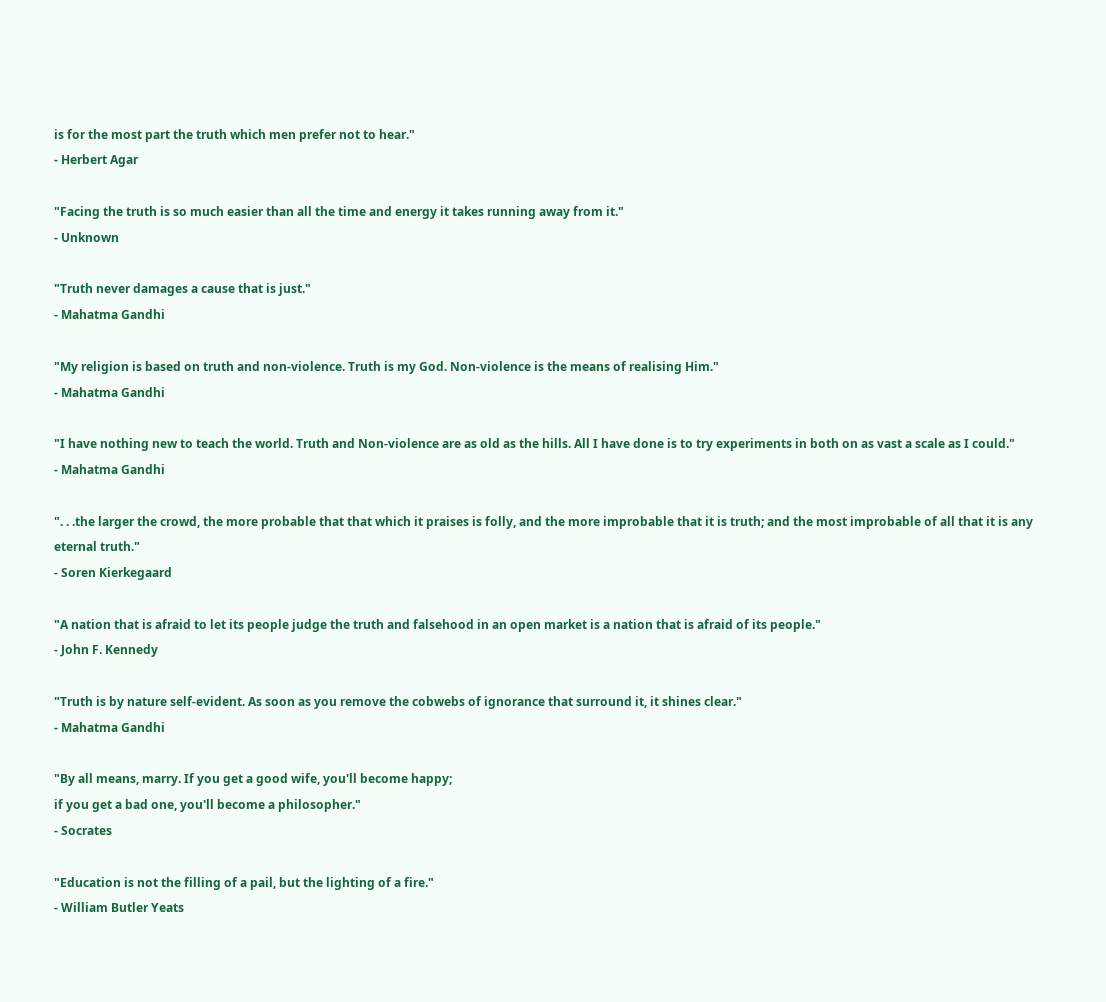is for the most part the truth which men prefer not to hear."
- Herbert Agar

"Facing the truth is so much easier than all the time and energy it takes running away from it."
- Unknown

"Truth never damages a cause that is just."
- Mahatma Gandhi

"My religion is based on truth and non-violence. Truth is my God. Non-violence is the means of realising Him."
- Mahatma Gandhi

"I have nothing new to teach the world. Truth and Non-violence are as old as the hills. All I have done is to try experiments in both on as vast a scale as I could."
- Mahatma Gandhi

". . .the larger the crowd, the more probable that that which it praises is folly, and the more improbable that it is truth; and the most improbable of all that it is any eternal truth."
- Soren Kierkegaard

"A nation that is afraid to let its people judge the truth and falsehood in an open market is a nation that is afraid of its people."
- John F. Kennedy

"Truth is by nature self-evident. As soon as you remove the cobwebs of ignorance that surround it, it shines clear."
- Mahatma Gandhi

"By all means, marry. If you get a good wife, you'll become happy;
if you get a bad one, you'll become a philosopher."
- Socrates

"Education is not the filling of a pail, but the lighting of a fire."
- William Butler Yeats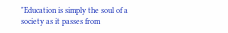"Education is simply the soul of a society as it passes from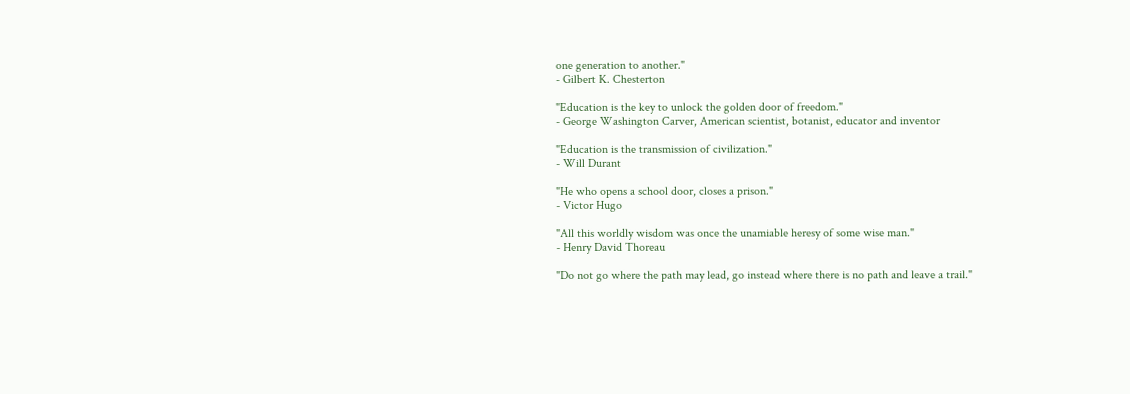one generation to another."
- Gilbert K. Chesterton

"Education is the key to unlock the golden door of freedom."
- George Washington Carver, American scientist, botanist, educator and inventor

"Education is the transmission of civilization."
- Will Durant

"He who opens a school door, closes a prison."
- Victor Hugo

"All this worldly wisdom was once the unamiable heresy of some wise man."
- Henry David Thoreau

"Do not go where the path may lead, go instead where there is no path and leave a trail."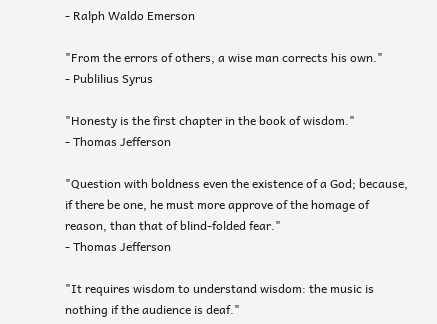- Ralph Waldo Emerson

"From the errors of others, a wise man corrects his own."
- Publilius Syrus

"Honesty is the first chapter in the book of wisdom."
- Thomas Jefferson

"Question with boldness even the existence of a God; because, if there be one, he must more approve of the homage of reason, than that of blind-folded fear."
- Thomas Jefferson

"It requires wisdom to understand wisdom: the music is nothing if the audience is deaf."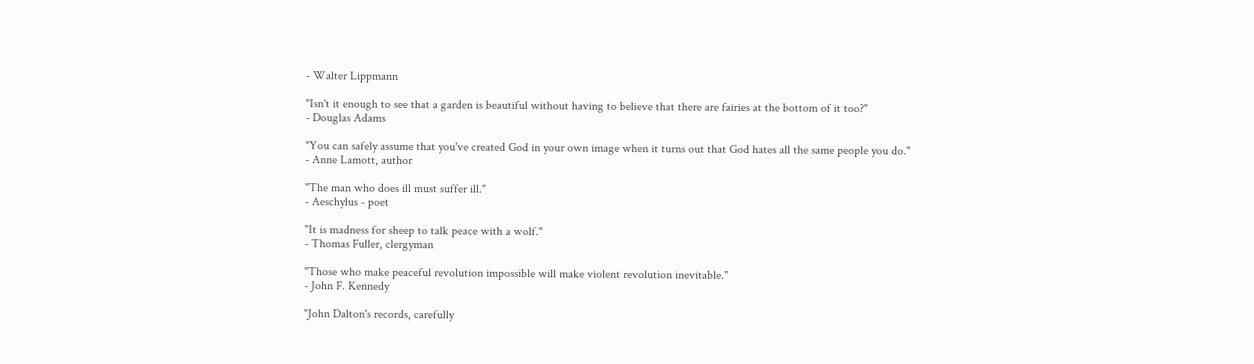- Walter Lippmann

"Isn't it enough to see that a garden is beautiful without having to believe that there are fairies at the bottom of it too?"
- Douglas Adams

"You can safely assume that you've created God in your own image when it turns out that God hates all the same people you do."
- Anne Lamott, author

"The man who does ill must suffer ill."
- Aeschylus - poet

"It is madness for sheep to talk peace with a wolf."
- Thomas Fuller, clergyman

"Those who make peaceful revolution impossible will make violent revolution inevitable."
- John F. Kennedy

"John Dalton's records, carefully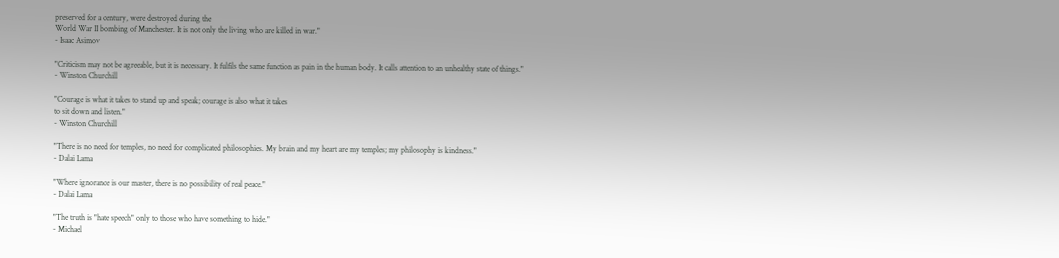preserved for a century, were destroyed during the
World War II bombing of Manchester. It is not only the living who are killed in war."
- Isaac Asimov

"Criticism may not be agreeable, but it is necessary. It fulfils the same function as pain in the human body. It calls attention to an unhealthy state of things."
- Winston Churchill

"Courage is what it takes to stand up and speak; courage is also what it takes
to sit down and listen."
- Winston Churchill

"There is no need for temples, no need for complicated philosophies. My brain and my heart are my temples; my philosophy is kindness."
- Dalai Lama

"Where ignorance is our master, there is no possibility of real peace."
- Dalai Lama

"The truth is "hate speech" only to those who have something to hide."
- Michael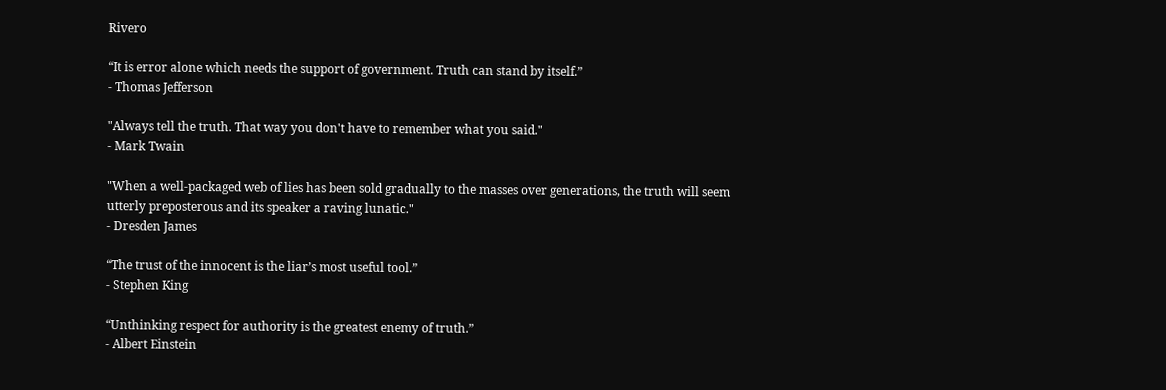Rivero

“It is error alone which needs the support of government. Truth can stand by itself.”
- Thomas Jefferson

"Always tell the truth. That way you don't have to remember what you said."
- Mark Twain

"When a well-packaged web of lies has been sold gradually to the masses over generations, the truth will seem utterly preposterous and its speaker a raving lunatic."
- Dresden James

“The trust of the innocent is the liar’s most useful tool.”
- Stephen King

“Unthinking respect for authority is the greatest enemy of truth.”
- Albert Einstein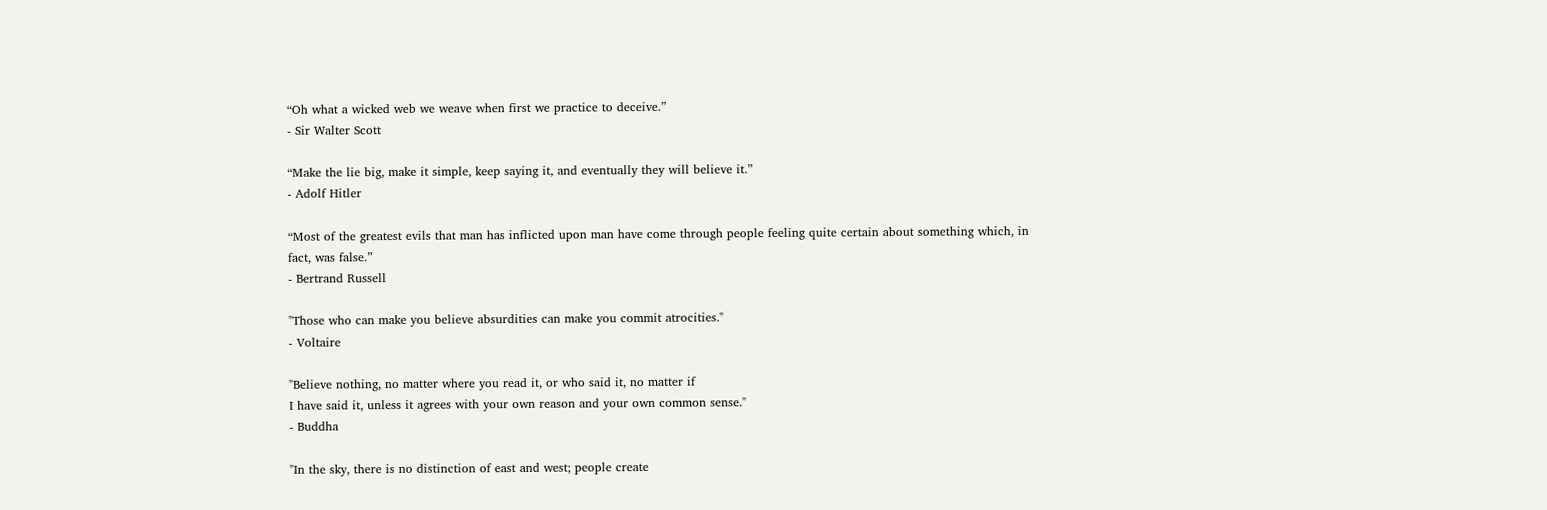“Oh what a wicked web we weave when first we practice to deceive.”
- Sir Walter Scott

“Make the lie big, make it simple, keep saying it, and eventually they will believe it.”
- Adolf Hitler

“Most of the greatest evils that man has inflicted upon man have come through people feeling quite certain about something which, in fact, was false.”
- Bertrand Russell

"Those who can make you believe absurdities can make you commit atrocities."
- Voltaire

"Believe nothing, no matter where you read it, or who said it, no matter if
I have said it, unless it agrees with your own reason and your own common sense."
- Buddha

"In the sky, there is no distinction of east and west; people create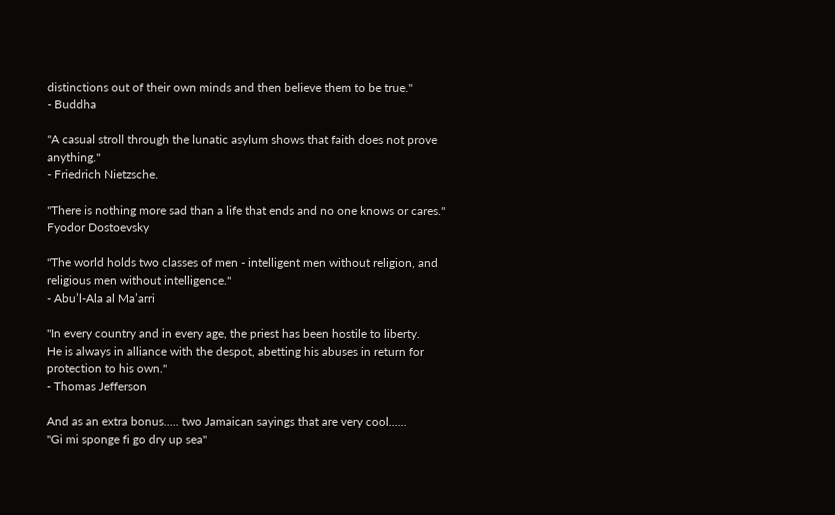distinctions out of their own minds and then believe them to be true."
- Buddha

"A casual stroll through the lunatic asylum shows that faith does not prove anything."
- Friedrich Nietzsche.

"There is nothing more sad than a life that ends and no one knows or cares."
Fyodor Dostoevsky

"The world holds two classes of men - intelligent men without religion, and
religious men without intelligence."
- Abu’l‐Ala al Ma’arri

"In every country and in every age, the priest has been hostile to liberty.
He is always in alliance with the despot, abetting his abuses in return for
protection to his own."
- Thomas Jefferson

And as an extra bonus..... two Jamaican sayings that are very cool......
"Gi mi sponge fi go dry up sea"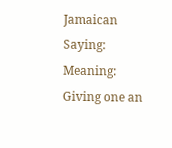Jamaican Saying: Meaning: Giving one an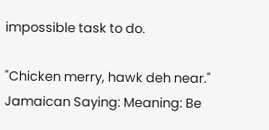impossible task to do.

"Chicken merry, hawk deh near."
Jamaican Saying: Meaning: Be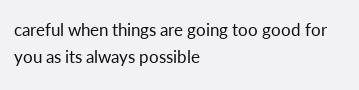careful when things are going too good for you as its always possible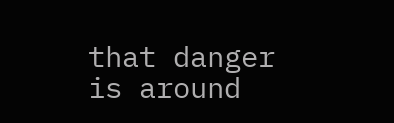that danger is around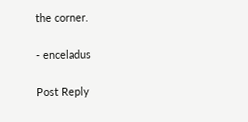the corner.

- enceladus

Post Reply